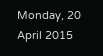Monday, 20 April 2015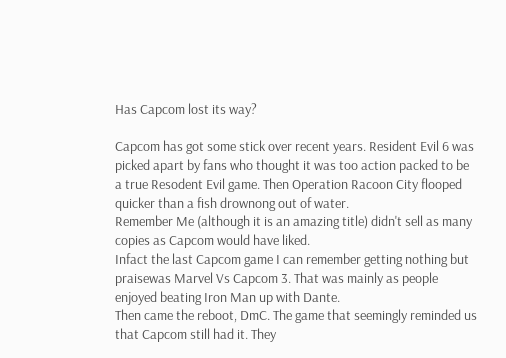Has Capcom lost its way?

Capcom has got some stick over recent years. Resident Evil 6 was picked apart by fans who thought it was too action packed to be a true Resodent Evil game. Then Operation Racoon City flooped quicker than a fish drownong out of water.
Remember Me (although it is an amazing title) didn't sell as many copies as Capcom would have liked.
Infact the last Capcom game I can remember getting nothing but praisewas Marvel Vs Capcom 3. That was mainly as people enjoyed beating Iron Man up with Dante.
Then came the reboot, DmC. The game that seemingly reminded us that Capcom still had it. They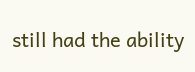still had the ability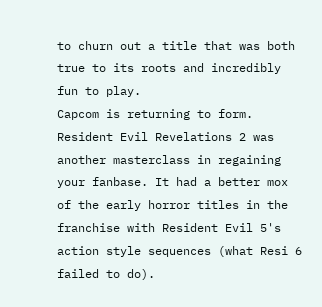to churn out a title that was both true to its roots and incredibly fun to play.
Capcom is returning to form. Resident Evil Revelations 2 was another masterclass in regaining your fanbase. It had a better mox of the early horror titles in the franchise with Resident Evil 5's action style sequences (what Resi 6 failed to do).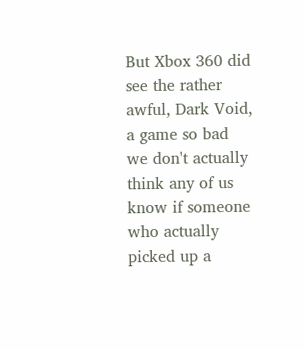But Xbox 360 did see the rather awful, Dark Void, a game so bad we don't actually think any of us know if someone who actually picked up a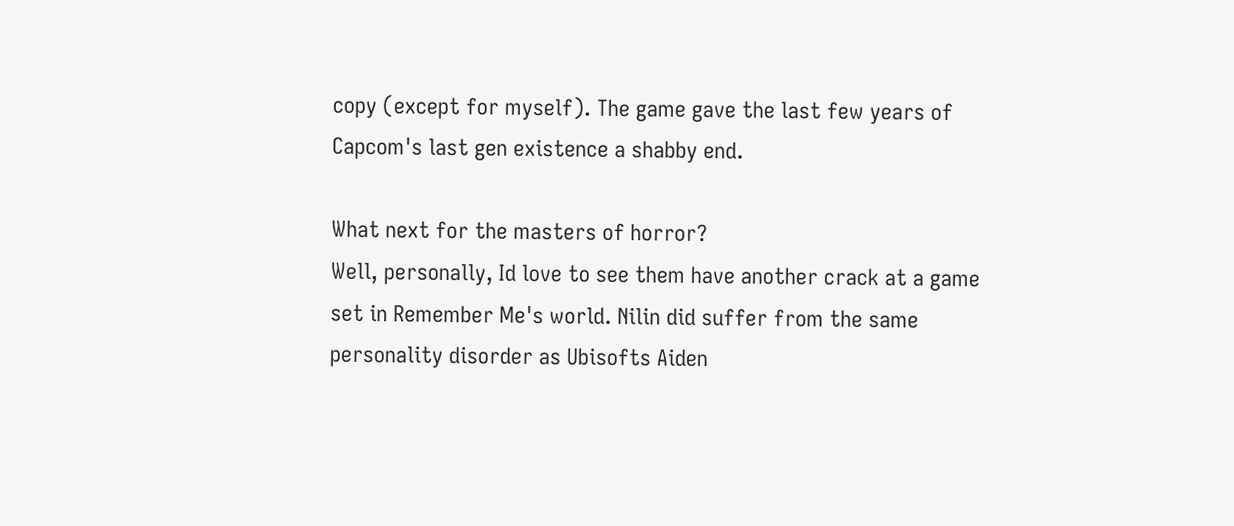copy (except for myself). The game gave the last few years of Capcom's last gen existence a shabby end.

What next for the masters of horror?
Well, personally, Id love to see them have another crack at a game set in Remember Me's world. Nilin did suffer from the same personality disorder as Ubisofts Aiden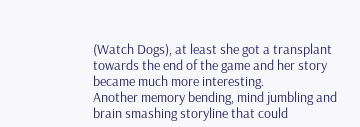(Watch Dogs), at least she got a transplant towards the end of the game and her story became much more interesting.
Another memory bending, mind jumbling and brain smashing storyline that could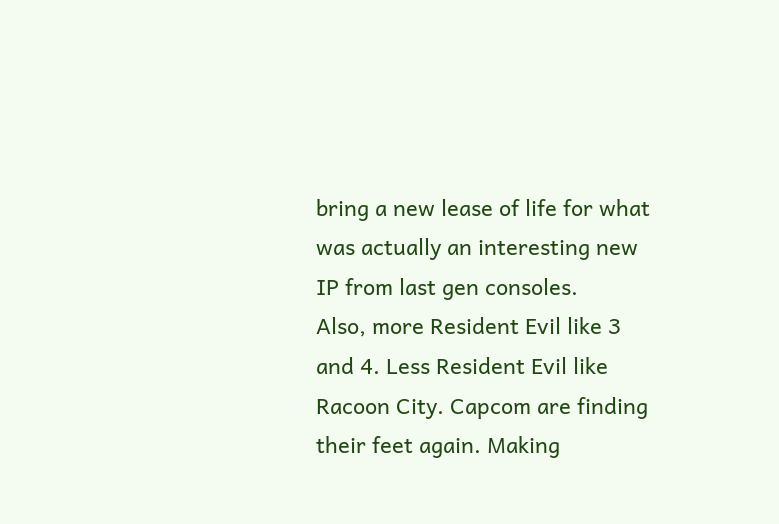bring a new lease of life for what was actually an interesting new IP from last gen consoles.
Also, more Resident Evil like 3 and 4. Less Resident Evil like Racoon City. Capcom are finding their feet again. Making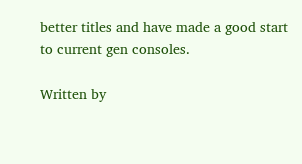better titles and have made a good start to current gen consoles.

Written by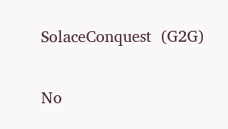SolaceConquest  (G2G)

No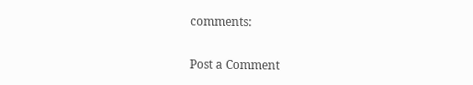comments:

Post a Comment